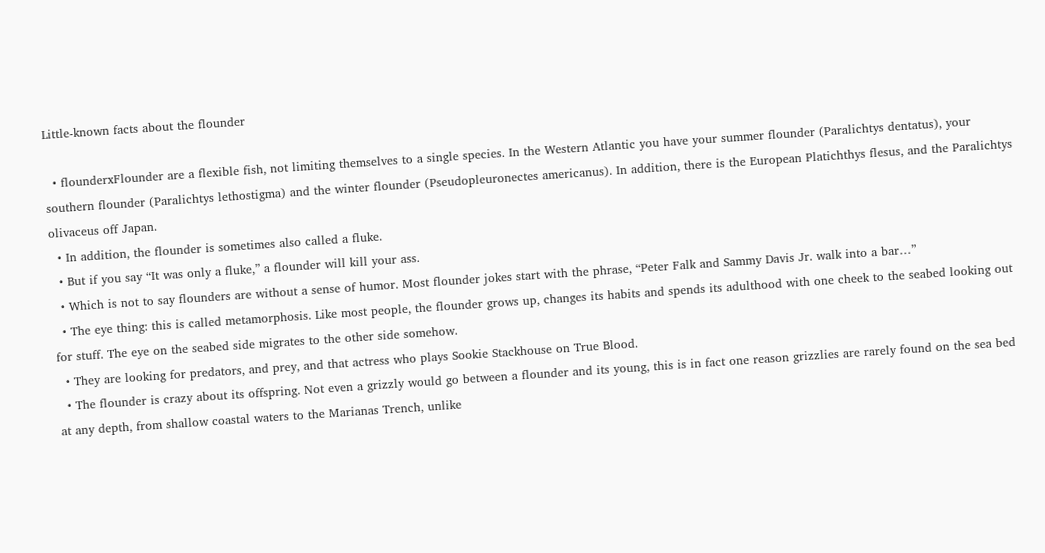Little-known facts about the flounder

  • flounderxFlounder are a flexible fish, not limiting themselves to a single species. In the Western Atlantic you have your summer flounder (Paralichtys dentatus), your southern flounder (Paralichtys lethostigma) and the winter flounder (Pseudopleuronectes americanus). In addition, there is the European Platichthys flesus, and the Paralichtys olivaceus off Japan.
  • In addition, the flounder is sometimes also called a fluke.
  • But if you say “It was only a fluke,” a flounder will kill your ass.
  • Which is not to say flounders are without a sense of humor. Most flounder jokes start with the phrase, “Peter Falk and Sammy Davis Jr. walk into a bar…”
  • The eye thing: this is called metamorphosis. Like most people, the flounder grows up, changes its habits and spends its adulthood with one cheek to the seabed looking out for stuff. The eye on the seabed side migrates to the other side somehow.
  • They are looking for predators, and prey, and that actress who plays Sookie Stackhouse on True Blood.
  • The flounder is crazy about its offspring. Not even a grizzly would go between a flounder and its young, this is in fact one reason grizzlies are rarely found on the sea bed at any depth, from shallow coastal waters to the Marianas Trench, unlike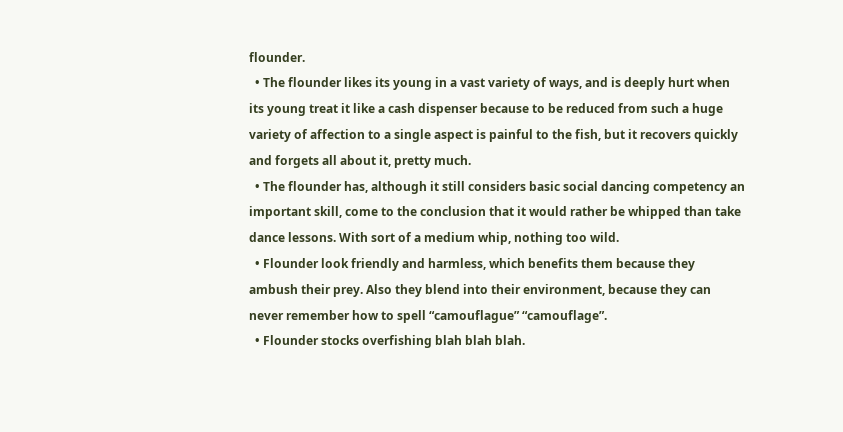flounder.
  • The flounder likes its young in a vast variety of ways, and is deeply hurt when its young treat it like a cash dispenser because to be reduced from such a huge variety of affection to a single aspect is painful to the fish, but it recovers quickly and forgets all about it, pretty much.
  • The flounder has, although it still considers basic social dancing competency an important skill, come to the conclusion that it would rather be whipped than take dance lessons. With sort of a medium whip, nothing too wild.
  • Flounder look friendly and harmless, which benefits them because they ambush their prey. Also they blend into their environment, because they can never remember how to spell “camouflague” “camouflage”.
  • Flounder stocks overfishing blah blah blah.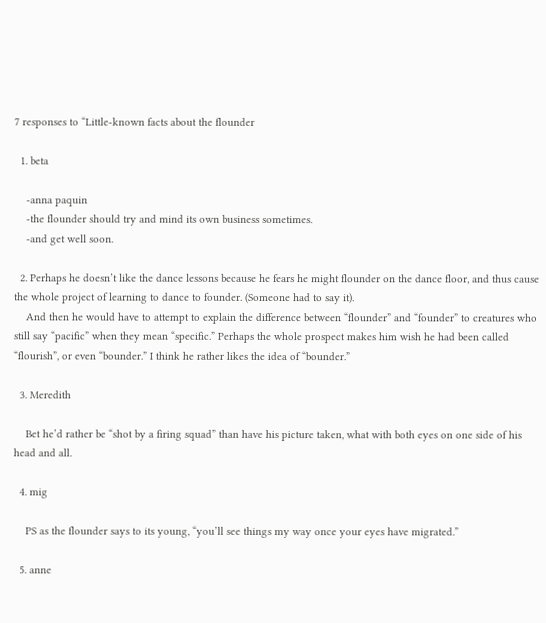7 responses to “Little-known facts about the flounder

  1. beta

    -anna paquin
    -the flounder should try and mind its own business sometimes.
    -and get well soon.

  2. Perhaps he doesn’t like the dance lessons because he fears he might flounder on the dance floor, and thus cause the whole project of learning to dance to founder. (Someone had to say it).
    And then he would have to attempt to explain the difference between “flounder” and “founder” to creatures who still say “pacific” when they mean “specific.” Perhaps the whole prospect makes him wish he had been called “flourish”, or even “bounder.” I think he rather likes the idea of “bounder.”

  3. Meredith

    Bet he’d rather be “shot by a firing squad” than have his picture taken, what with both eyes on one side of his head and all.

  4. mig

    PS as the flounder says to its young, “you’ll see things my way once your eyes have migrated.”

  5. anne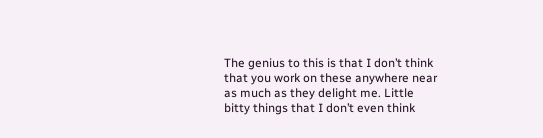The genius to this is that I don’t think that you work on these anywhere near as much as they delight me. Little bitty things that I don’t even think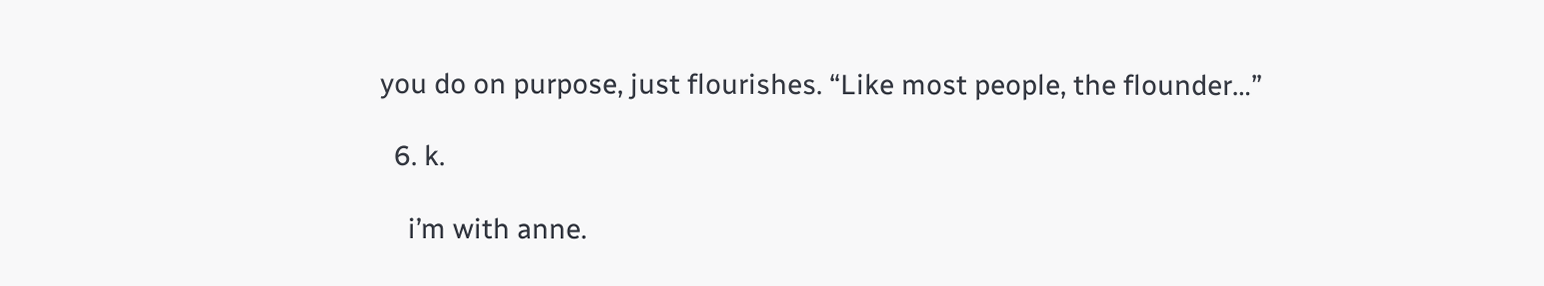you do on purpose, just flourishes. “Like most people, the flounder…”

  6. k.

    i’m with anne.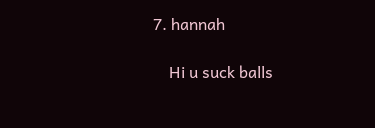7. hannah

    Hi u suck balls